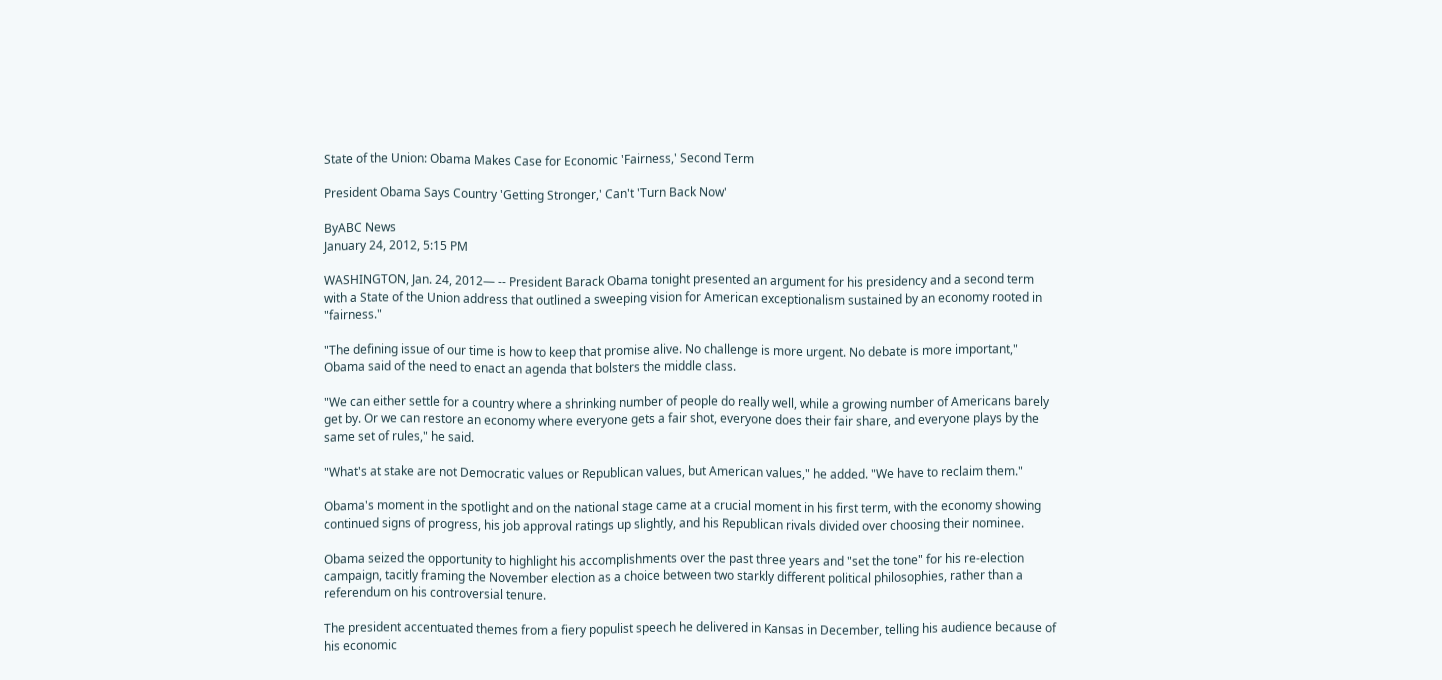State of the Union: Obama Makes Case for Economic 'Fairness,' Second Term

President Obama Says Country 'Getting Stronger,' Can't 'Turn Back Now'

ByABC News
January 24, 2012, 5:15 PM

WASHINGTON, Jan. 24, 2012— -- President Barack Obama tonight presented an argument for his presidency and a second term with a State of the Union address that outlined a sweeping vision for American exceptionalism sustained by an economy rooted in "fairness."

"The defining issue of our time is how to keep that promise alive. No challenge is more urgent. No debate is more important," Obama said of the need to enact an agenda that bolsters the middle class.

"We can either settle for a country where a shrinking number of people do really well, while a growing number of Americans barely get by. Or we can restore an economy where everyone gets a fair shot, everyone does their fair share, and everyone plays by the same set of rules," he said.

"What's at stake are not Democratic values or Republican values, but American values," he added. "We have to reclaim them."

Obama's moment in the spotlight and on the national stage came at a crucial moment in his first term, with the economy showing continued signs of progress, his job approval ratings up slightly, and his Republican rivals divided over choosing their nominee.

Obama seized the opportunity to highlight his accomplishments over the past three years and "set the tone" for his re-election campaign, tacitly framing the November election as a choice between two starkly different political philosophies, rather than a referendum on his controversial tenure.

The president accentuated themes from a fiery populist speech he delivered in Kansas in December, telling his audience because of his economic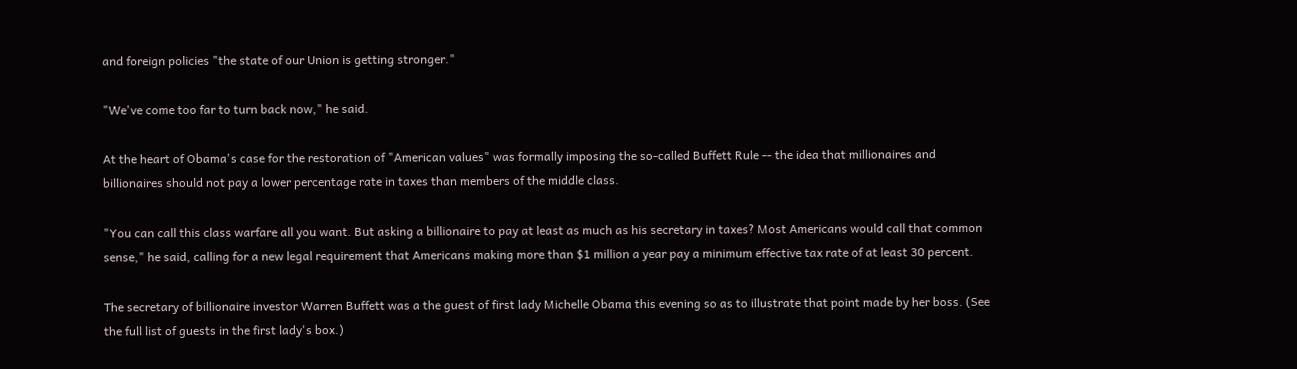and foreign policies "the state of our Union is getting stronger."

"We've come too far to turn back now," he said.

At the heart of Obama's case for the restoration of "American values" was formally imposing the so-called Buffett Rule -- the idea that millionaires and billionaires should not pay a lower percentage rate in taxes than members of the middle class.

"You can call this class warfare all you want. But asking a billionaire to pay at least as much as his secretary in taxes? Most Americans would call that common sense," he said, calling for a new legal requirement that Americans making more than $1 million a year pay a minimum effective tax rate of at least 30 percent.

The secretary of billionaire investor Warren Buffett was a the guest of first lady Michelle Obama this evening so as to illustrate that point made by her boss. (See the full list of guests in the first lady's box.)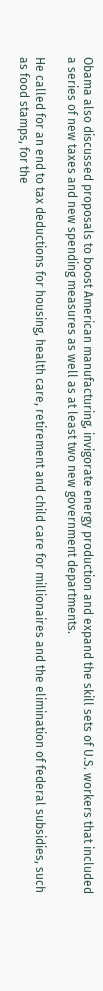Obama also discussed proposals to boost American manufacturing, invigorate energy production and expand the skill sets of U.S. workers that included a series of new taxes and new spending measures as well as at least two new government departments.

He called for an end to tax deductions for housing, health care, retirement and child care for millionaires and the elimination of federal subsidies, such as food stamps, for the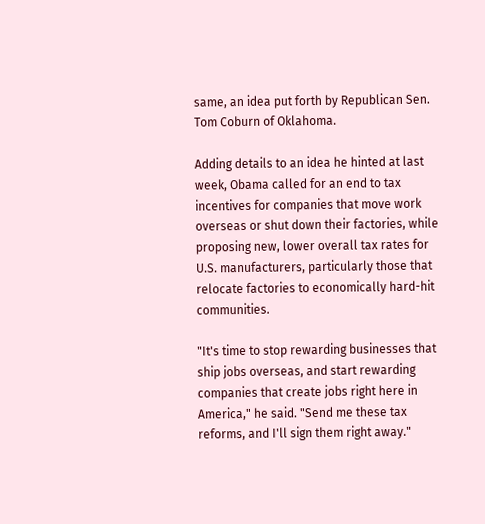same, an idea put forth by Republican Sen. Tom Coburn of Oklahoma.

Adding details to an idea he hinted at last week, Obama called for an end to tax incentives for companies that move work overseas or shut down their factories, while proposing new, lower overall tax rates for U.S. manufacturers, particularly those that relocate factories to economically hard-hit communities.

"It's time to stop rewarding businesses that ship jobs overseas, and start rewarding companies that create jobs right here in America," he said. "Send me these tax reforms, and I'll sign them right away."